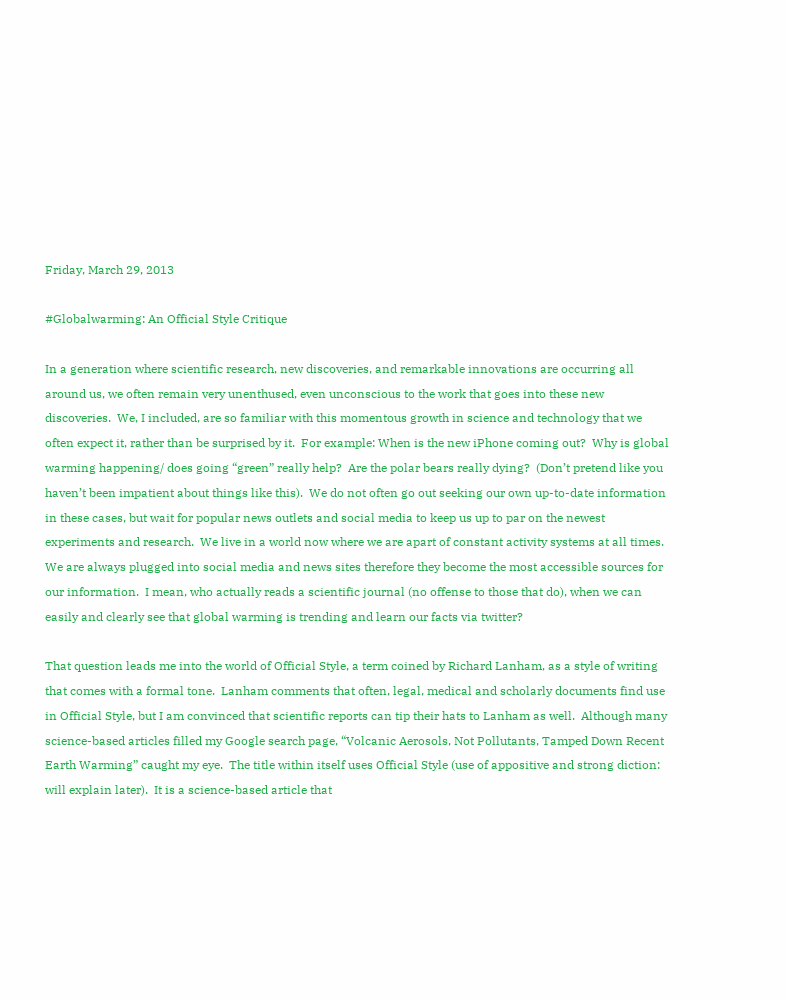Friday, March 29, 2013

#Globalwarming: An Official Style Critique

In a generation where scientific research, new discoveries, and remarkable innovations are occurring all around us, we often remain very unenthused, even unconscious to the work that goes into these new discoveries.  We, I included, are so familiar with this momentous growth in science and technology that we often expect it, rather than be surprised by it.  For example: When is the new iPhone coming out?  Why is global warming happening/ does going “green” really help?  Are the polar bears really dying?  (Don’t pretend like you haven’t been impatient about things like this).  We do not often go out seeking our own up-to-date information in these cases, but wait for popular news outlets and social media to keep us up to par on the newest experiments and research.  We live in a world now where we are apart of constant activity systems at all times.  We are always plugged into social media and news sites therefore they become the most accessible sources for our information.  I mean, who actually reads a scientific journal (no offense to those that do), when we can easily and clearly see that global warming is trending and learn our facts via twitter?

That question leads me into the world of Official Style, a term coined by Richard Lanham, as a style of writing that comes with a formal tone.  Lanham comments that often, legal, medical and scholarly documents find use in Official Style, but I am convinced that scientific reports can tip their hats to Lanham as well.  Although many science-based articles filled my Google search page, “Volcanic Aerosols, Not Pollutants, Tamped Down Recent Earth Warming” caught my eye.  The title within itself uses Official Style (use of appositive and strong diction: will explain later).  It is a science-based article that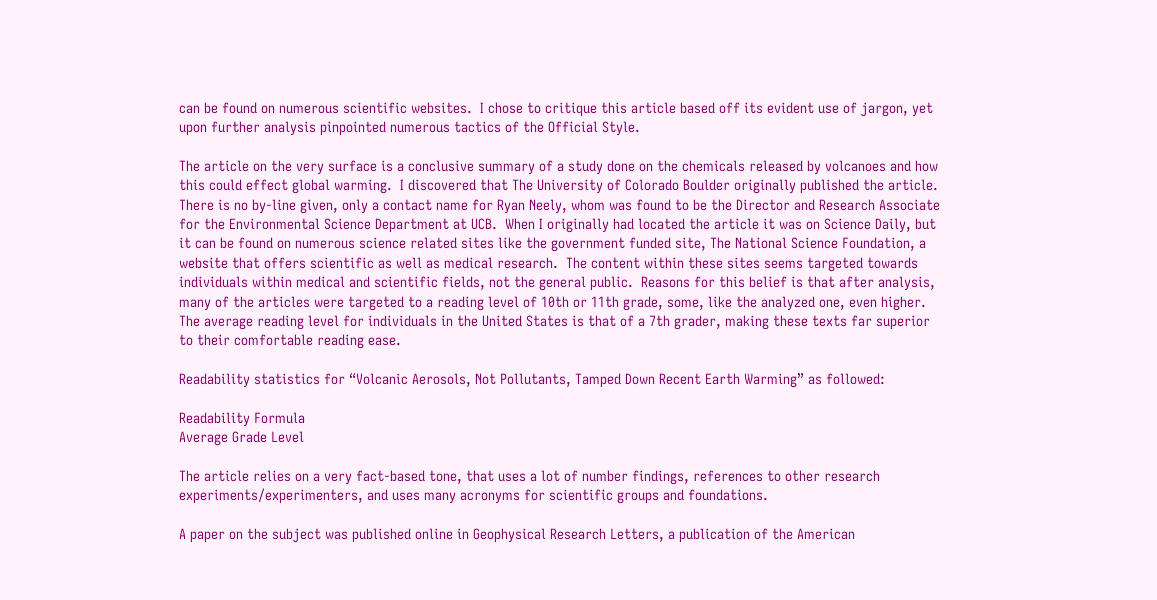can be found on numerous scientific websites.  I chose to critique this article based off its evident use of jargon, yet upon further analysis pinpointed numerous tactics of the Official Style.

The article on the very surface is a conclusive summary of a study done on the chemicals released by volcanoes and how this could effect global warming.  I discovered that The University of Colorado Boulder originally published the article.  There is no by-line given, only a contact name for Ryan Neely, whom was found to be the Director and Research Associate for the Environmental Science Department at UCB.  When I originally had located the article it was on Science Daily, but it can be found on numerous science related sites like the government funded site, The National Science Foundation, a website that offers scientific as well as medical research.  The content within these sites seems targeted towards individuals within medical and scientific fields, not the general public.  Reasons for this belief is that after analysis, many of the articles were targeted to a reading level of 10th or 11th grade, some, like the analyzed one, even higher.  The average reading level for individuals in the United States is that of a 7th grader, making these texts far superior to their comfortable reading ease.

Readability statistics for “Volcanic Aerosols, Not Pollutants, Tamped Down Recent Earth Warming” as followed:

Readability Formula
Average Grade Level

The article relies on a very fact-based tone, that uses a lot of number findings, references to other research experiments/experimenters, and uses many acronyms for scientific groups and foundations.

A paper on the subject was published online in Geophysical Research Letters, a publication of the American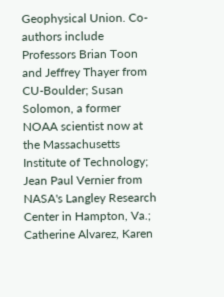Geophysical Union. Co-authors include Professors Brian Toon and Jeffrey Thayer from CU-Boulder; Susan Solomon, a former NOAA scientist now at the Massachusetts Institute of Technology; Jean Paul Vernier from NASA's Langley Research Center in Hampton, Va.; Catherine Alvarez, Karen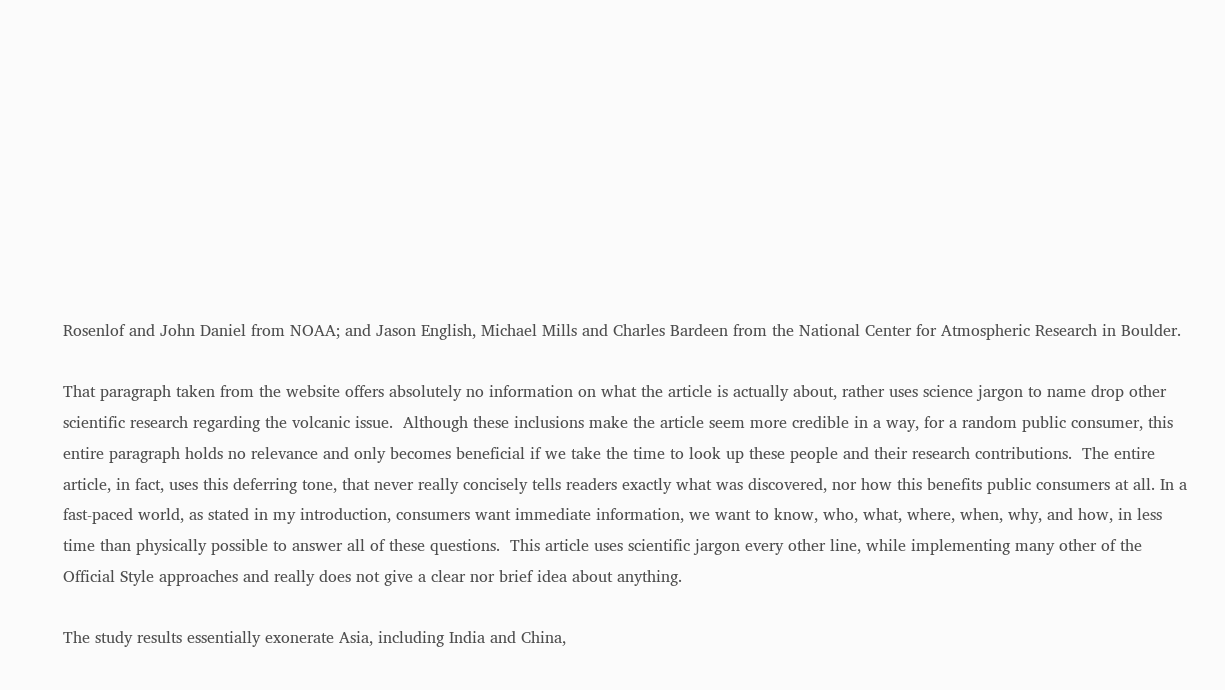Rosenlof and John Daniel from NOAA; and Jason English, Michael Mills and Charles Bardeen from the National Center for Atmospheric Research in Boulder.

That paragraph taken from the website offers absolutely no information on what the article is actually about, rather uses science jargon to name drop other scientific research regarding the volcanic issue.  Although these inclusions make the article seem more credible in a way, for a random public consumer, this entire paragraph holds no relevance and only becomes beneficial if we take the time to look up these people and their research contributions.  The entire article, in fact, uses this deferring tone, that never really concisely tells readers exactly what was discovered, nor how this benefits public consumers at all. In a fast-paced world, as stated in my introduction, consumers want immediate information, we want to know, who, what, where, when, why, and how, in less time than physically possible to answer all of these questions.  This article uses scientific jargon every other line, while implementing many other of the Official Style approaches and really does not give a clear nor brief idea about anything.

The study results essentially exonerate Asia, including India and China,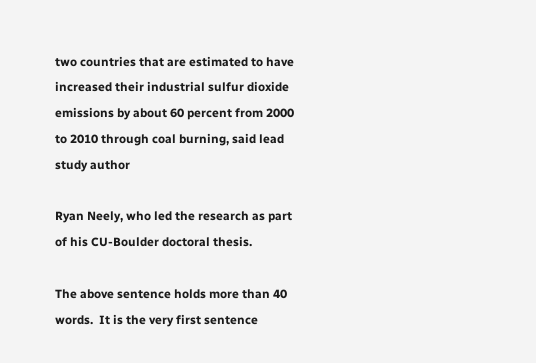two countries that are estimated to have increased their industrial sulfur dioxide emissions by about 60 percent from 2000 to 2010 through coal burning, said lead study author

Ryan Neely, who led the research as part of his CU-Boulder doctoral thesis.

The above sentence holds more than 40 words.  It is the very first sentence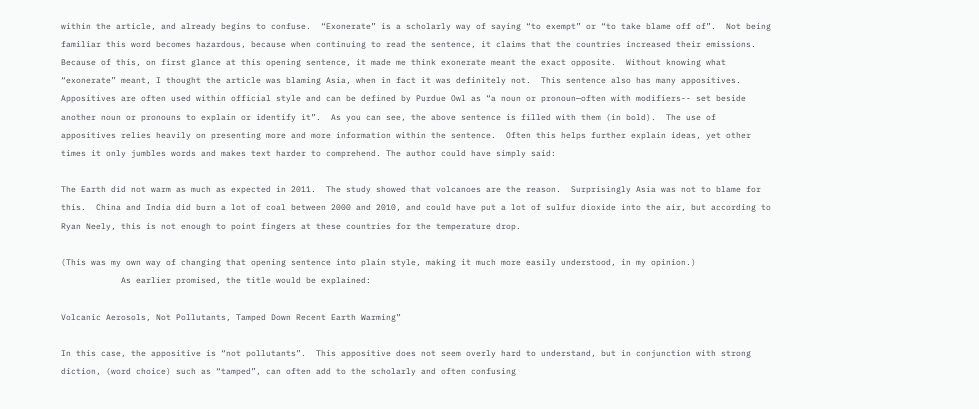within the article, and already begins to confuse.  “Exonerate” is a scholarly way of saying “to exempt” or “to take blame off of”.  Not being familiar this word becomes hazardous, because when continuing to read the sentence, it claims that the countries increased their emissions.  Because of this, on first glance at this opening sentence, it made me think exonerate meant the exact opposite.  Without knowing what “exonerate” meant, I thought the article was blaming Asia, when in fact it was definitely not.  This sentence also has many appositives. Appositives are often used within official style and can be defined by Purdue Owl as “a noun or pronoun—often with modifiers-- set beside another noun or pronouns to explain or identify it”.  As you can see, the above sentence is filled with them (in bold).  The use of appositives relies heavily on presenting more and more information within the sentence.  Often this helps further explain ideas, yet other times it only jumbles words and makes text harder to comprehend. The author could have simply said:

The Earth did not warm as much as expected in 2011.  The study showed that volcanoes are the reason.  Surprisingly Asia was not to blame for this.  China and India did burn a lot of coal between 2000 and 2010, and could have put a lot of sulfur dioxide into the air, but according to Ryan Neely, this is not enough to point fingers at these countries for the temperature drop.

(This was my own way of changing that opening sentence into plain style, making it much more easily understood, in my opinion.)
            As earlier promised, the title would be explained:

Volcanic Aerosols, Not Pollutants, Tamped Down Recent Earth Warming”

In this case, the appositive is “not pollutants”.  This appositive does not seem overly hard to understand, but in conjunction with strong diction, (word choice) such as “tamped”, can often add to the scholarly and often confusing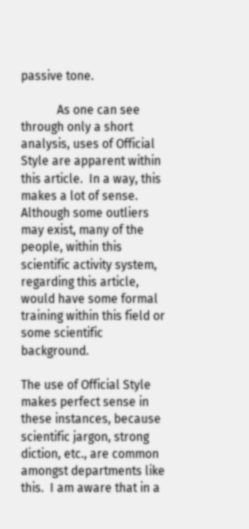passive tone.

            As one can see through only a short analysis, uses of Official Style are apparent within this article.  In a way, this makes a lot of sense.  Although some outliers may exist, many of the people, within this scientific activity system, regarding this article, would have some formal training within this field or some scientific background.

The use of Official Style makes perfect sense in these instances, because scientific jargon, strong diction, etc., are common amongst departments like this.  I am aware that in a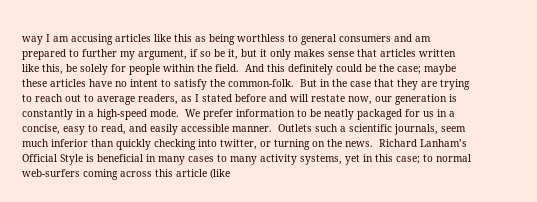way I am accusing articles like this as being worthless to general consumers and am prepared to further my argument, if so be it, but it only makes sense that articles written like this, be solely for people within the field.  And this definitely could be the case; maybe these articles have no intent to satisfy the common-folk.  But in the case that they are trying to reach out to average readers, as I stated before and will restate now, our generation is constantly in a high-speed mode.  We prefer information to be neatly packaged for us in a concise, easy to read, and easily accessible manner.  Outlets such a scientific journals, seem much inferior than quickly checking into twitter, or turning on the news.  Richard Lanham’s Official Style is beneficial in many cases to many activity systems, yet in this case; to normal web-surfers coming across this article (like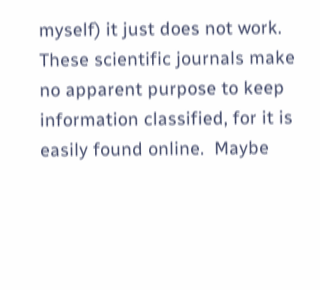myself) it just does not work.   These scientific journals make no apparent purpose to keep information classified, for it is easily found online.  Maybe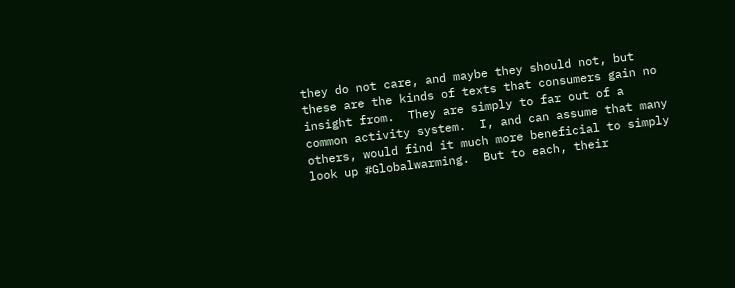they do not care, and maybe they should not, but these are the kinds of texts that consumers gain no insight from.  They are simply to far out of a common activity system.  I, and can assume that many others, would find it much more beneficial to simply look up #Globalwarming.  But to each, their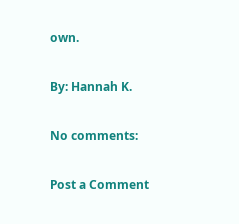own.

By: Hannah K.

No comments:

Post a Comment